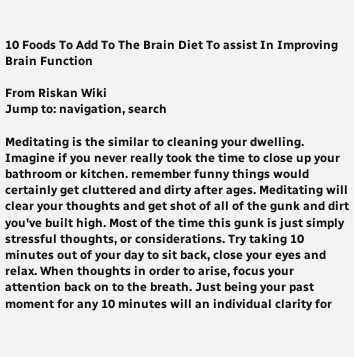10 Foods To Add To The Brain Diet To assist In Improving Brain Function

From Riskan Wiki
Jump to: navigation, search

Meditating is the similar to cleaning your dwelling. Imagine if you never really took the time to close up your bathroom or kitchen. remember funny things would certainly get cluttered and dirty after ages. Meditating will clear your thoughts and get shot of all of the gunk and dirt you've built high. Most of the time this gunk is just simply stressful thoughts, or considerations. Try taking 10 minutes out of your day to sit back, close your eyes and relax. When thoughts in order to arise, focus your attention back on to the breath. Just being your past moment for any 10 minutes will an individual clarity for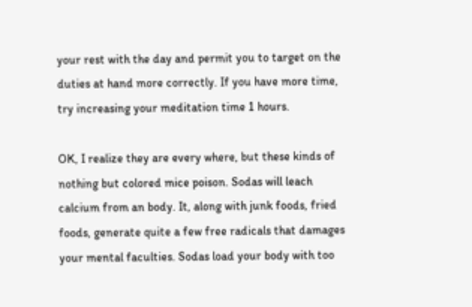your rest with the day and permit you to target on the duties at hand more correctly. If you have more time, try increasing your meditation time 1 hours.

OK, I realize they are every where, but these kinds of nothing but colored mice poison. Sodas will leach calcium from an body. It, along with junk foods, fried foods, generate quite a few free radicals that damages your mental faculties. Sodas load your body with too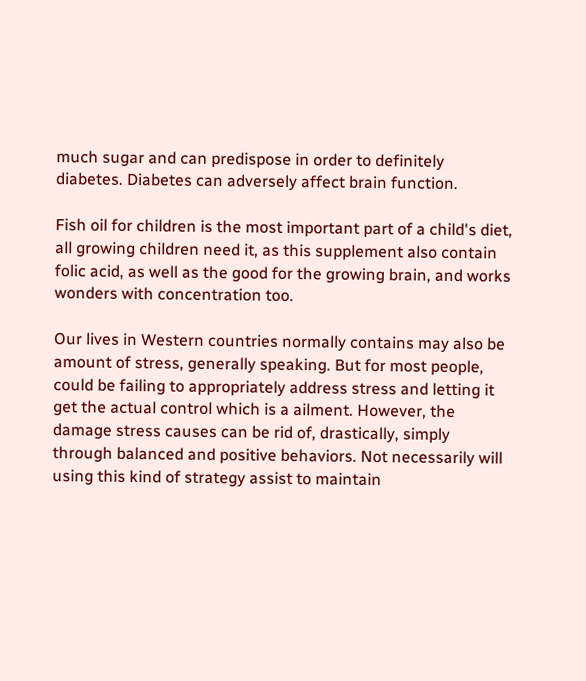much sugar and can predispose in order to definitely diabetes. Diabetes can adversely affect brain function.

Fish oil for children is the most important part of a child's diet, all growing children need it, as this supplement also contain folic acid, as well as the good for the growing brain, and works wonders with concentration too.

Our lives in Western countries normally contains may also be amount of stress, generally speaking. But for most people, could be failing to appropriately address stress and letting it get the actual control which is a ailment. However, the damage stress causes can be rid of, drastically, simply through balanced and positive behaviors. Not necessarily will using this kind of strategy assist to maintain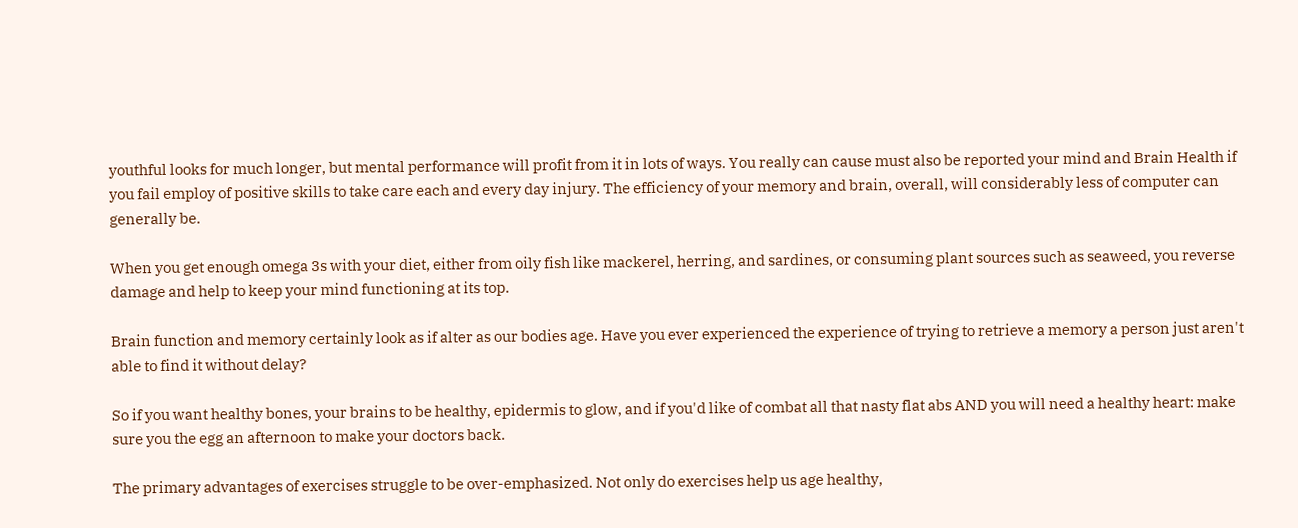youthful looks for much longer, but mental performance will profit from it in lots of ways. You really can cause must also be reported your mind and Brain Health if you fail employ of positive skills to take care each and every day injury. The efficiency of your memory and brain, overall, will considerably less of computer can generally be.

When you get enough omega 3s with your diet, either from oily fish like mackerel, herring, and sardines, or consuming plant sources such as seaweed, you reverse damage and help to keep your mind functioning at its top.

Brain function and memory certainly look as if alter as our bodies age. Have you ever experienced the experience of trying to retrieve a memory a person just aren't able to find it without delay?

So if you want healthy bones, your brains to be healthy, epidermis to glow, and if you'd like of combat all that nasty flat abs AND you will need a healthy heart: make sure you the egg an afternoon to make your doctors back.

The primary advantages of exercises struggle to be over-emphasized. Not only do exercises help us age healthy,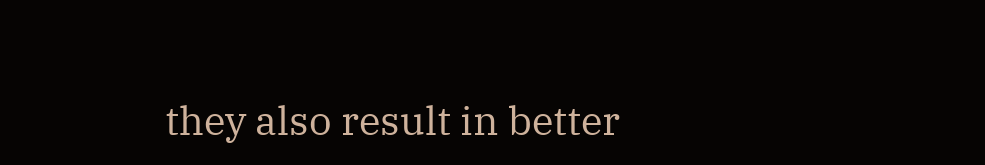they also result in better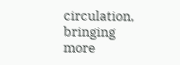circulation, bringing more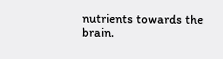nutrients towards the brain.